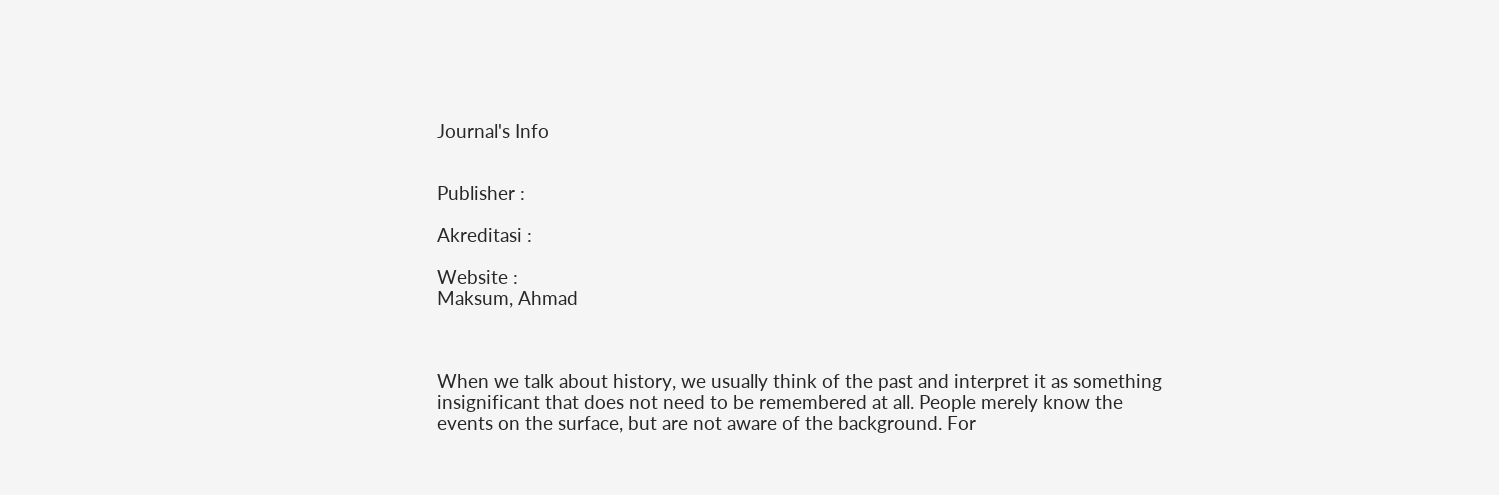Journal's Info


Publisher :

Akreditasi :

Website :
Maksum, Ahmad



When we talk about history, we usually think of the past and interpret it as something insignificant that does not need to be remembered at all. People merely know the events on the surface, but are not aware of the background. For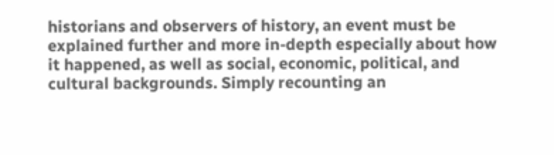historians and observers of history, an event must be explained further and more in-depth especially about how it happened, as well as social, economic, political, and cultural backgrounds. Simply recounting an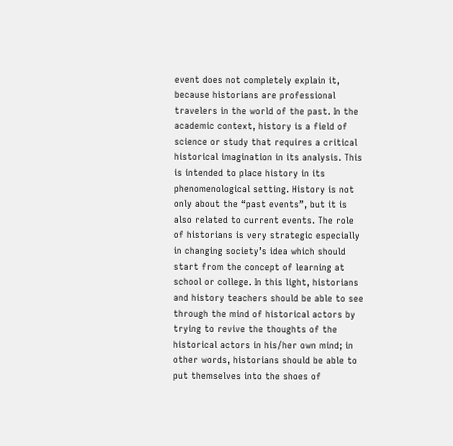event does not completely explain it, because historians are professional travelers in the world of the past. In the academic context, history is a field of science or study that requires a critical historical imagination in its analysis. This is intended to place history in its phenomenological setting. History is not only about the “past events”, but it is also related to current events. The role of historians is very strategic especially in changing society’s idea which should start from the concept of learning at school or college. In this light, historians and history teachers should be able to see through the mind of historical actors by trying to revive the thoughts of the historical actors in his/her own mind; in other words, historians should be able to put themselves into the shoes of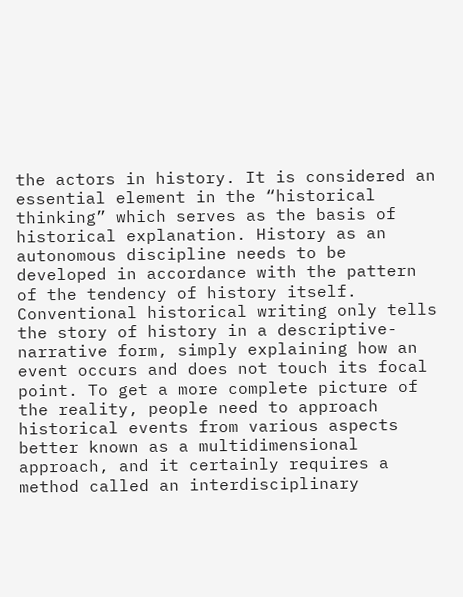the actors in history. It is considered an essential element in the “historical thinking” which serves as the basis of historical explanation. History as an autonomous discipline needs to be developed in accordance with the pattern of the tendency of history itself. Conventional historical writing only tells the story of history in a descriptive-narrative form, simply explaining how an event occurs and does not touch its focal point. To get a more complete picture of the reality, people need to approach historical events from various aspects better known as a multidimensional approach, and it certainly requires a method called an interdisciplinary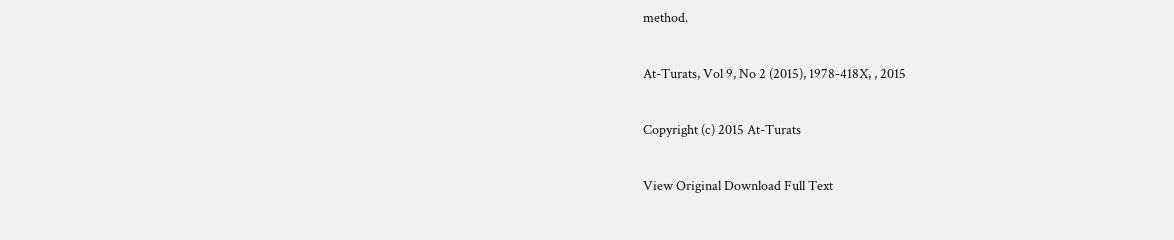method.

At-Turats, Vol 9, No 2 (2015), 1978-418X, , 2015

Copyright (c) 2015 At-Turats

View Original Download Full Text